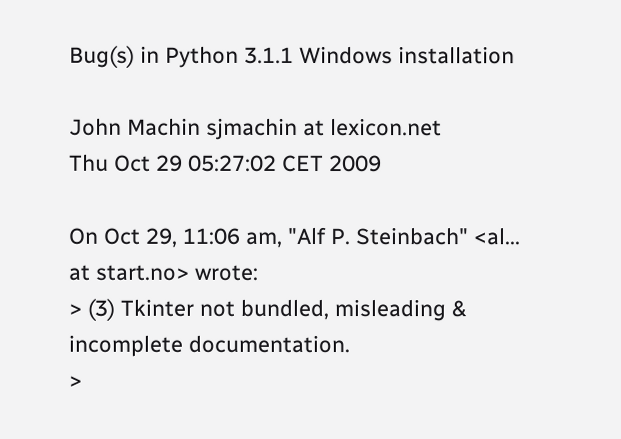Bug(s) in Python 3.1.1 Windows installation

John Machin sjmachin at lexicon.net
Thu Oct 29 05:27:02 CET 2009

On Oct 29, 11:06 am, "Alf P. Steinbach" <al... at start.no> wrote:
> (3) Tkinter not bundled, misleading & incomplete documentation.
>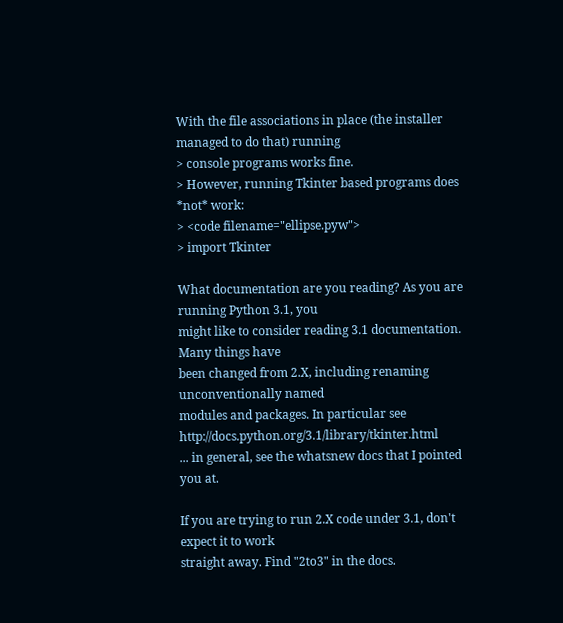With the file associations in place (the installer managed to do that) running
> console programs works fine.
> However, running Tkinter based programs does *not* work:
> <code filename="ellipse.pyw">
> import Tkinter

What documentation are you reading? As you are running Python 3.1, you
might like to consider reading 3.1 documentation. Many things have
been changed from 2.X, including renaming unconventionally named
modules and packages. In particular see http://docs.python.org/3.1/library/tkinter.html
... in general, see the whatsnew docs that I pointed you at.

If you are trying to run 2.X code under 3.1, don't expect it to work
straight away. Find "2to3" in the docs.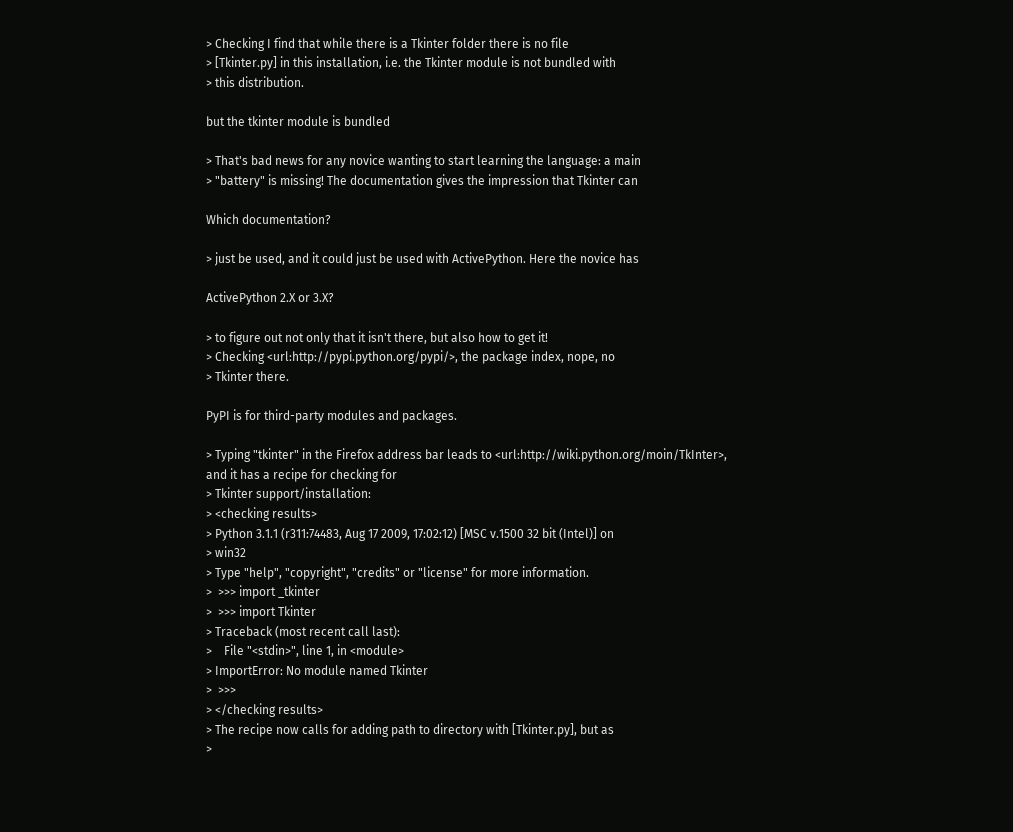> Checking I find that while there is a Tkinter folder there is no file
> [Tkinter.py] in this installation, i.e. the Tkinter module is not bundled with
> this distribution.

but the tkinter module is bundled

> That's bad news for any novice wanting to start learning the language: a main
> "battery" is missing! The documentation gives the impression that Tkinter can

Which documentation?

> just be used, and it could just be used with ActivePython. Here the novice has

ActivePython 2.X or 3.X?

> to figure out not only that it isn't there, but also how to get it!
> Checking <url:http://pypi.python.org/pypi/>, the package index, nope, no
> Tkinter there.

PyPI is for third-party modules and packages.

> Typing "tkinter" in the Firefox address bar leads to <url:http://wiki.python.org/moin/TkInter>, and it has a recipe for checking for
> Tkinter support/installation:
> <checking results>
> Python 3.1.1 (r311:74483, Aug 17 2009, 17:02:12) [MSC v.1500 32 bit (Intel)] on
> win32
> Type "help", "copyright", "credits" or "license" for more information.
>  >>> import _tkinter
>  >>> import Tkinter
> Traceback (most recent call last):
>    File "<stdin>", line 1, in <module>
> ImportError: No module named Tkinter
>  >>>
> </checking results>
> The recipe now calls for adding path to directory with [Tkinter.py], but as
>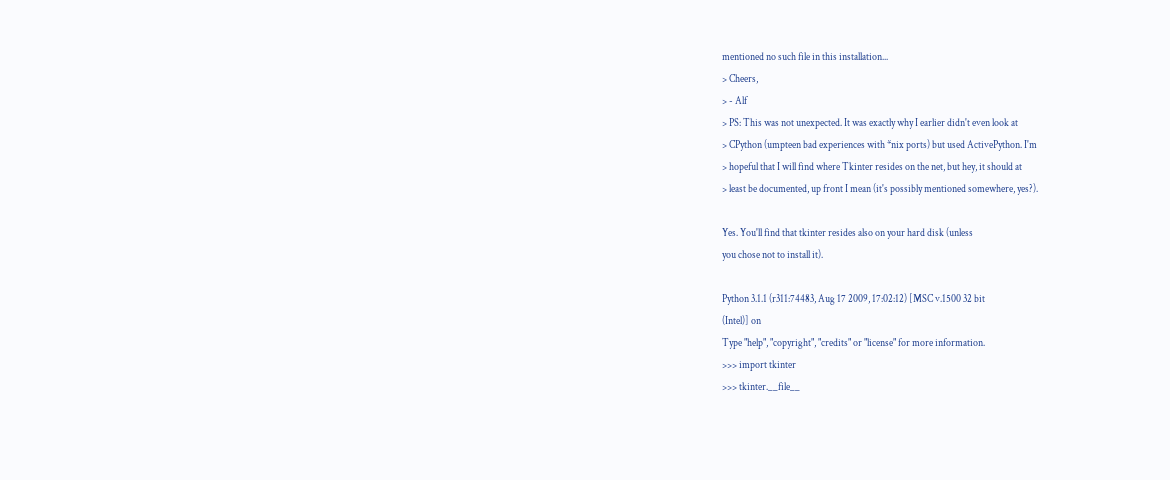mentioned no such file in this installation...
> Cheers,
> - Alf
> PS: This was not unexpected. It was exactly why I earlier didn't even look at
> CPython (umpteen bad experiences with *nix ports) but used ActivePython. I'm
> hopeful that I will find where Tkinter resides on the net, but hey, it should at
> least be documented, up front I mean (it's possibly mentioned somewhere, yes?).

Yes. You'll find that tkinter resides also on your hard disk (unless
you chose not to install it).

Python 3.1.1 (r311:74483, Aug 17 2009, 17:02:12) [MSC v.1500 32 bit
(Intel)] on
Type "help", "copyright", "credits" or "license" for more information.
>>> import tkinter
>>> tkinter.__file__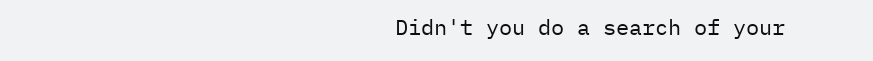Didn't you do a search of your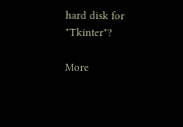hard disk for "Tkinter"?

More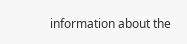information about the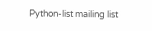Python-list mailing list